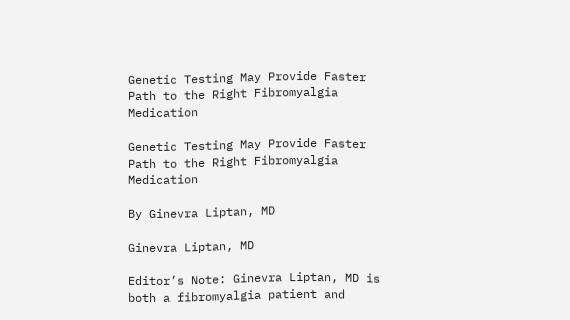Genetic Testing May Provide Faster Path to the Right Fibromyalgia Medication

Genetic Testing May Provide Faster Path to the Right Fibromyalgia Medication

By Ginevra Liptan, MD

Ginevra Liptan, MD

Editor’s Note: Ginevra Liptan, MD is both a fibromyalgia patient and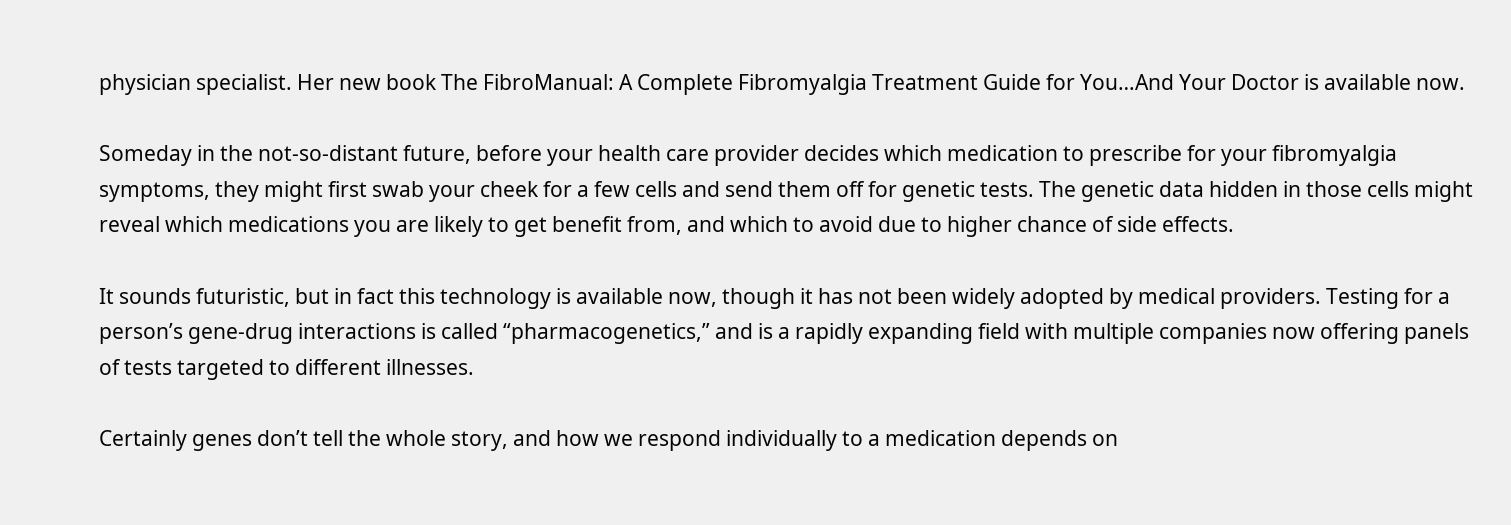physician specialist. Her new book The FibroManual: A Complete Fibromyalgia Treatment Guide for You…And Your Doctor is available now.

Someday in the not-so-distant future, before your health care provider decides which medication to prescribe for your fibromyalgia symptoms, they might first swab your cheek for a few cells and send them off for genetic tests. The genetic data hidden in those cells might reveal which medications you are likely to get benefit from, and which to avoid due to higher chance of side effects.

It sounds futuristic, but in fact this technology is available now, though it has not been widely adopted by medical providers. Testing for a person’s gene-drug interactions is called “pharmacogenetics,” and is a rapidly expanding field with multiple companies now offering panels of tests targeted to different illnesses.

Certainly genes don’t tell the whole story, and how we respond individually to a medication depends on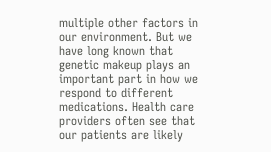multiple other factors in our environment. But we have long known that genetic makeup plays an important part in how we respond to different medications. Health care providers often see that our patients are likely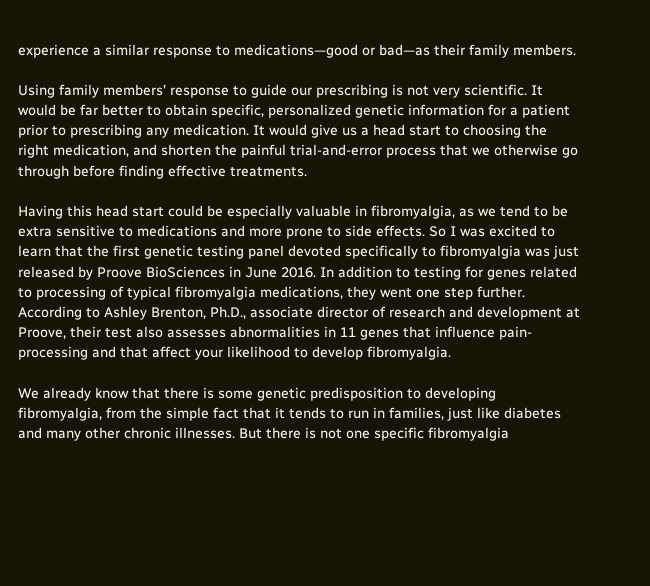experience a similar response to medications—good or bad—as their family members.

Using family members’ response to guide our prescribing is not very scientific. It would be far better to obtain specific, personalized genetic information for a patient prior to prescribing any medication. It would give us a head start to choosing the right medication, and shorten the painful trial-and-error process that we otherwise go through before finding effective treatments.

Having this head start could be especially valuable in fibromyalgia, as we tend to be extra sensitive to medications and more prone to side effects. So I was excited to learn that the first genetic testing panel devoted specifically to fibromyalgia was just released by Proove BioSciences in June 2016. In addition to testing for genes related to processing of typical fibromyalgia medications, they went one step further. According to Ashley Brenton, Ph.D., associate director of research and development at Proove, their test also assesses abnormalities in 11 genes that influence pain-processing and that affect your likelihood to develop fibromyalgia.

We already know that there is some genetic predisposition to developing fibromyalgia, from the simple fact that it tends to run in families, just like diabetes and many other chronic illnesses. But there is not one specific fibromyalgia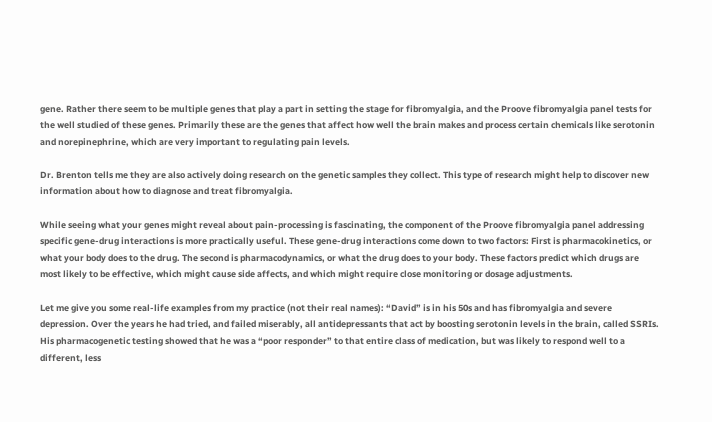gene. Rather there seem to be multiple genes that play a part in setting the stage for fibromyalgia, and the Proove fibromyalgia panel tests for the well studied of these genes. Primarily these are the genes that affect how well the brain makes and process certain chemicals like serotonin and norepinephrine, which are very important to regulating pain levels.

Dr. Brenton tells me they are also actively doing research on the genetic samples they collect. This type of research might help to discover new information about how to diagnose and treat fibromyalgia.

While seeing what your genes might reveal about pain-processing is fascinating, the component of the Proove fibromyalgia panel addressing specific gene-drug interactions is more practically useful. These gene-drug interactions come down to two factors: First is pharmacokinetics, or what your body does to the drug. The second is pharmacodynamics, or what the drug does to your body. These factors predict which drugs are most likely to be effective, which might cause side affects, and which might require close monitoring or dosage adjustments.

Let me give you some real-life examples from my practice (not their real names): “David” is in his 50s and has fibromyalgia and severe depression. Over the years he had tried, and failed miserably, all antidepressants that act by boosting serotonin levels in the brain, called SSRIs. His pharmacogenetic testing showed that he was a “poor responder” to that entire class of medication, but was likely to respond well to a different, less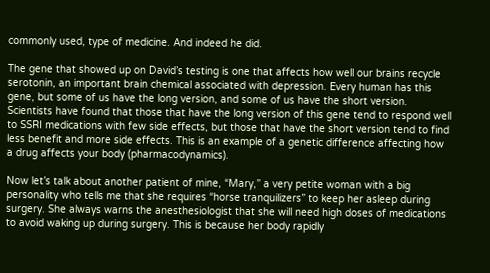commonly used, type of medicine. And indeed he did.

The gene that showed up on David’s testing is one that affects how well our brains recycle serotonin, an important brain chemical associated with depression. Every human has this gene, but some of us have the long version, and some of us have the short version. Scientists have found that those that have the long version of this gene tend to respond well to SSRI medications with few side effects, but those that have the short version tend to find less benefit and more side effects. This is an example of a genetic difference affecting how a drug affects your body (pharmacodynamics).

Now let’s talk about another patient of mine, “Mary,” a very petite woman with a big personality who tells me that she requires “horse tranquilizers” to keep her asleep during surgery. She always warns the anesthesiologist that she will need high doses of medications to avoid waking up during surgery. This is because her body rapidly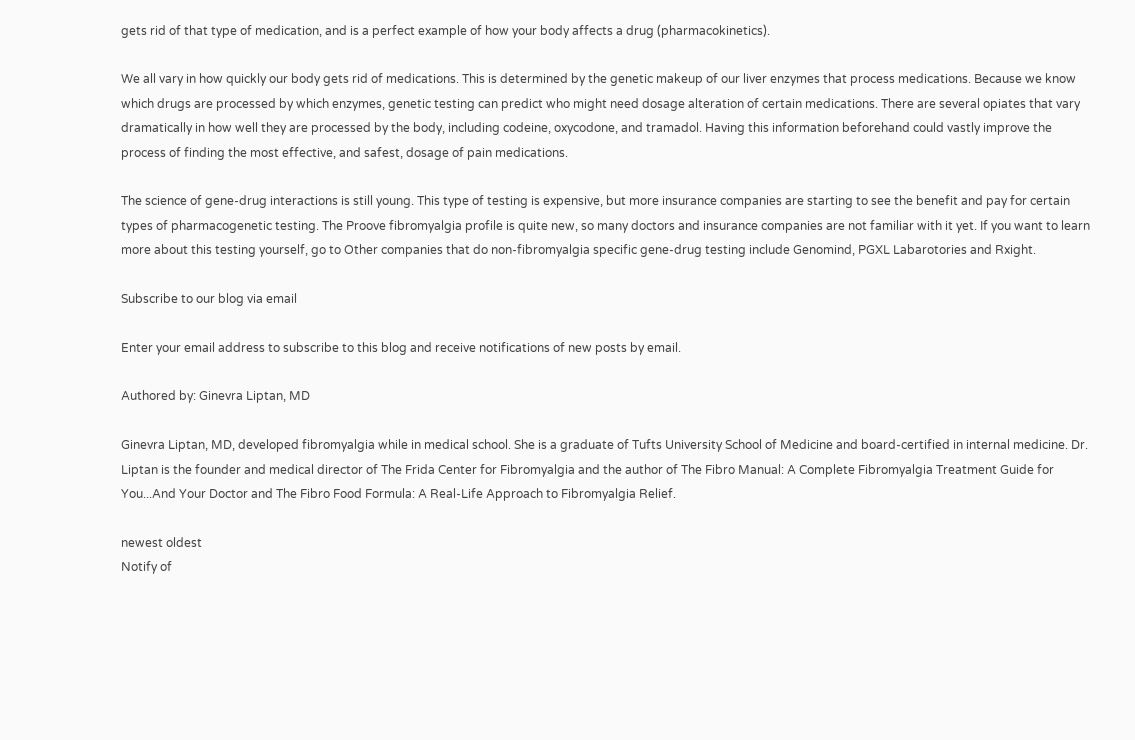gets rid of that type of medication, and is a perfect example of how your body affects a drug (pharmacokinetics).

We all vary in how quickly our body gets rid of medications. This is determined by the genetic makeup of our liver enzymes that process medications. Because we know which drugs are processed by which enzymes, genetic testing can predict who might need dosage alteration of certain medications. There are several opiates that vary dramatically in how well they are processed by the body, including codeine, oxycodone, and tramadol. Having this information beforehand could vastly improve the process of finding the most effective, and safest, dosage of pain medications.

The science of gene-drug interactions is still young. This type of testing is expensive, but more insurance companies are starting to see the benefit and pay for certain types of pharmacogenetic testing. The Proove fibromyalgia profile is quite new, so many doctors and insurance companies are not familiar with it yet. If you want to learn more about this testing yourself, go to Other companies that do non-fibromyalgia specific gene-drug testing include Genomind, PGXL Labarotories and Rxight.

Subscribe to our blog via email

Enter your email address to subscribe to this blog and receive notifications of new posts by email.

Authored by: Ginevra Liptan, MD

Ginevra Liptan, MD, developed fibromyalgia while in medical school. She is a graduate of Tufts University School of Medicine and board-certified in internal medicine. Dr. Liptan is the founder and medical director of The Frida Center for Fibromyalgia and the author of The Fibro Manual: A Complete Fibromyalgia Treatment Guide for You...And Your Doctor and The Fibro Food Formula: A Real-Life Approach to Fibromyalgia Relief.

newest oldest
Notify of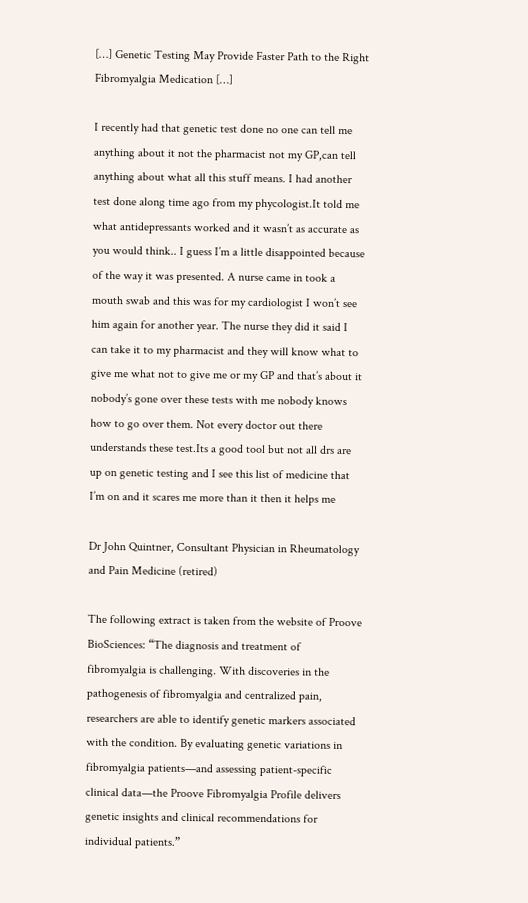[…] Genetic Testing May Provide Faster Path to the Right Fibromyalgia Medication […]

I recently had that genetic test done no one can tell me anything about it not the pharmacist not my GP,can tell anything about what all this stuff means. I had another test done along time ago from my phycologist.It told me what antidepressants worked and it wasn’t as accurate as you would think.. I guess I’m a little disappointed because of the way it was presented. A nurse came in took a mouth swab and this was for my cardiologist I won’t see him again for another year. The nurse they did it said I can take it to my pharmacist and they will know what to give me what not to give me or my GP and that’s about it nobody’s gone over these tests with me nobody knows how to go over them. Not every doctor out there understands these test.Its a good tool but not all drs are up on genetic testing and I see this list of medicine that I’m on and it scares me more than it then it helps me

Dr John Quintner, Consultant Physician in Rheumatology and Pain Medicine (retired)

The following extract is taken from the website of Proove BioSciences: “The diagnosis and treatment of fibromyalgia is challenging. With discoveries in the pathogenesis of fibromyalgia and centralized pain, researchers are able to identify genetic markers associated with the condition. By evaluating genetic variations in fibromyalgia patients—and assessing patient-specific clinical data—the Proove Fibromyalgia Profile delivers genetic insights and clinical recommendations for individual patients.”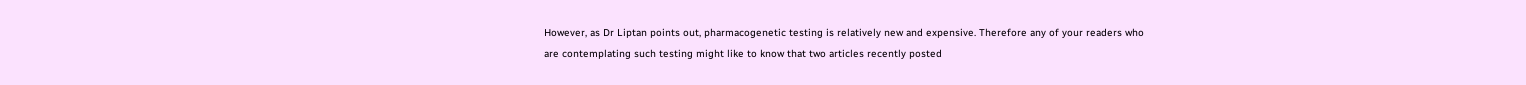However, as Dr Liptan points out, pharmacogenetic testing is relatively new and expensive. Therefore any of your readers who are contemplating such testing might like to know that two articles recently posted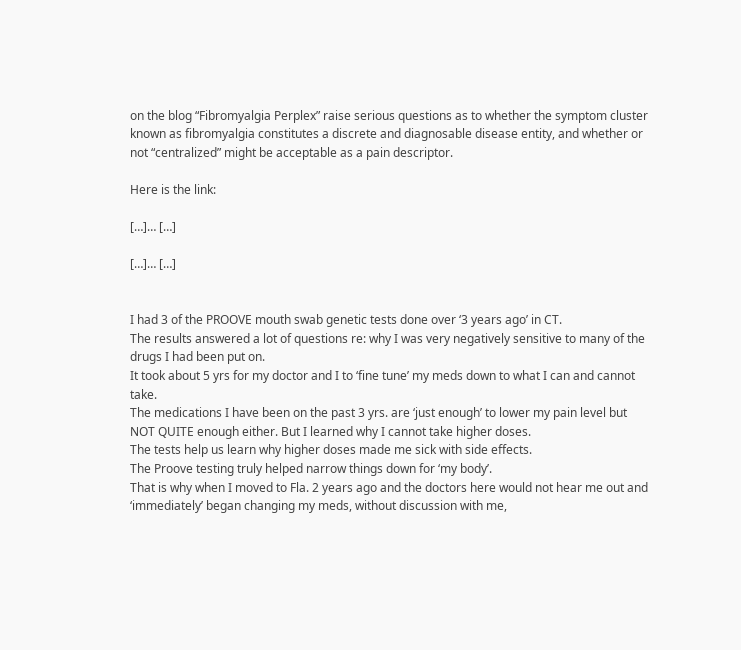on the blog “Fibromyalgia Perplex” raise serious questions as to whether the symptom cluster known as fibromyalgia constitutes a discrete and diagnosable disease entity, and whether or not “centralized” might be acceptable as a pain descriptor.

Here is the link:

[…]… […]

[…]… […]


I had 3 of the PROOVE mouth swab genetic tests done over ‘3 years ago’ in CT.
The results answered a lot of questions re: why I was very negatively sensitive to many of the drugs I had been put on.
It took about 5 yrs for my doctor and I to ‘fine tune’ my meds down to what I can and cannot take.
The medications I have been on the past 3 yrs. are ‘just enough’ to lower my pain level but NOT QUITE enough either. But I learned why I cannot take higher doses.
The tests help us learn why higher doses made me sick with side effects.
The Proove testing truly helped narrow things down for ‘my body’.
That is why when I moved to Fla. 2 years ago and the doctors here would not hear me out and ‘immediately’ began changing my meds, without discussion with me,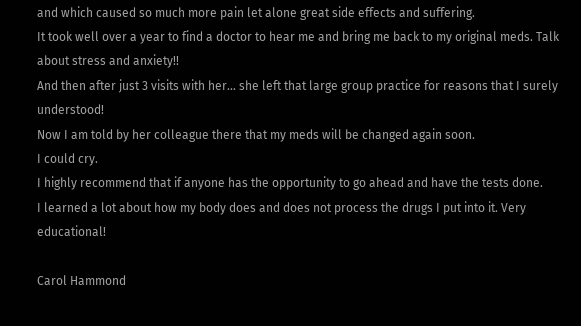and which caused so much more pain let alone great side effects and suffering.
It took well over a year to find a doctor to hear me and bring me back to my original meds. Talk about stress and anxiety!!
And then after just 3 visits with her… she left that large group practice for reasons that I surely understood!
Now I am told by her colleague there that my meds will be changed again soon.
I could cry.
I highly recommend that if anyone has the opportunity to go ahead and have the tests done.
I learned a lot about how my body does and does not process the drugs I put into it. Very educational!

Carol Hammond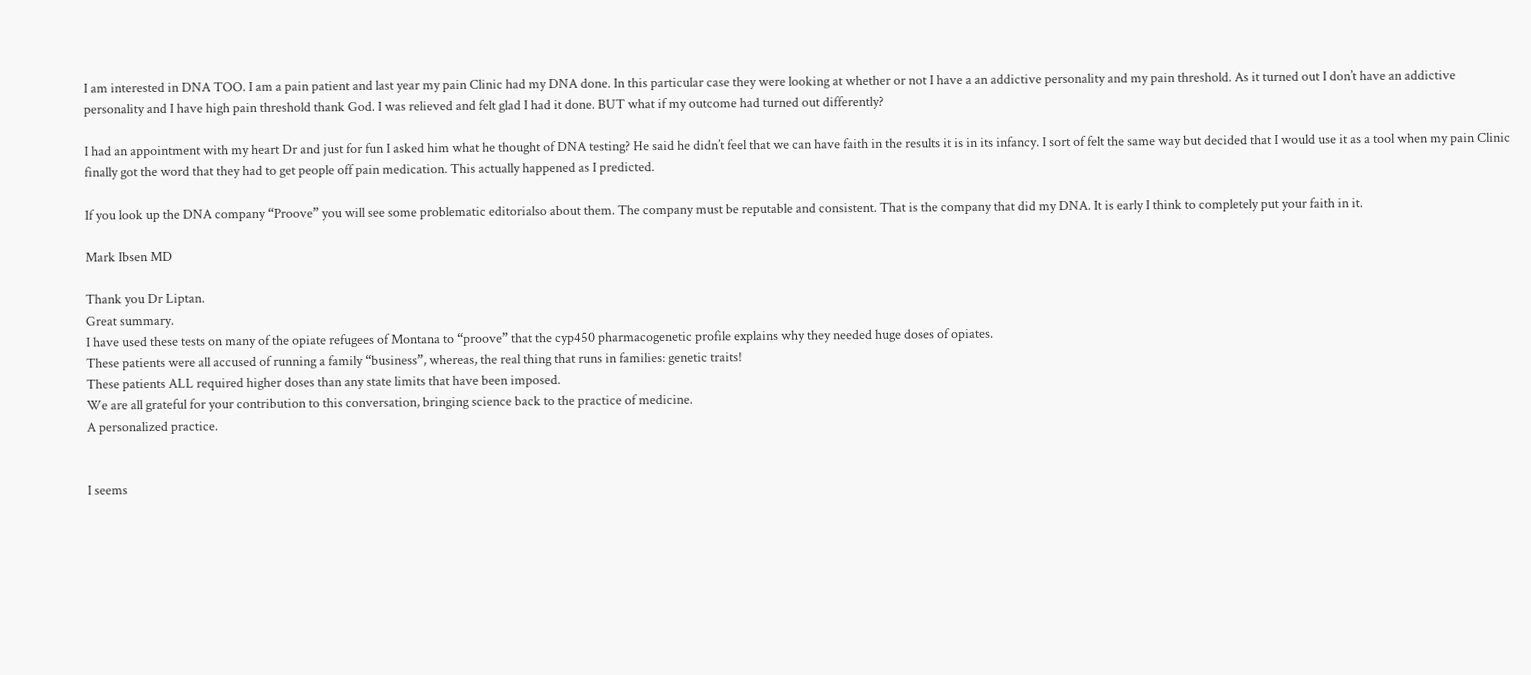I am interested in DNA TOO. I am a pain patient and last year my pain Clinic had my DNA done. In this particular case they were looking at whether or not I have a an addictive personality and my pain threshold. As it turned out I don’t have an addictive personality and I have high pain threshold thank God. I was relieved and felt glad I had it done. BUT what if my outcome had turned out differently?

I had an appointment with my heart Dr and just for fun I asked him what he thought of DNA testing? He said he didn’t feel that we can have faith in the results it is in its infancy. I sort of felt the same way but decided that I would use it as a tool when my pain Clinic finally got the word that they had to get people off pain medication. This actually happened as I predicted.

If you look up the DNA company “Proove” you will see some problematic editorialso about them. The company must be reputable and consistent. That is the company that did my DNA. It is early I think to completely put your faith in it.

Mark Ibsen MD

Thank you Dr Liptan.
Great summary.
I have used these tests on many of the opiate refugees of Montana to “proove” that the cyp450 pharmacogenetic profile explains why they needed huge doses of opiates.
These patients were all accused of running a family “business”, whereas, the real thing that runs in families: genetic traits!
These patients ALL required higher doses than any state limits that have been imposed.
We are all grateful for your contribution to this conversation, bringing science back to the practice of medicine.
A personalized practice.


I seems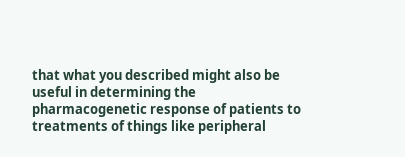that what you described might also be useful in determining the pharmacogenetic response of patients to treatments of things like peripheral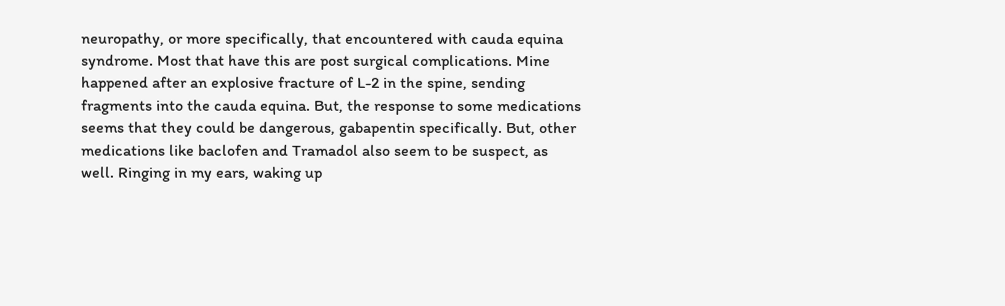neuropathy, or more specifically, that encountered with cauda equina syndrome. Most that have this are post surgical complications. Mine happened after an explosive fracture of L-2 in the spine, sending fragments into the cauda equina. But, the response to some medications seems that they could be dangerous, gabapentin specifically. But, other medications like baclofen and Tramadol also seem to be suspect, as well. Ringing in my ears, waking up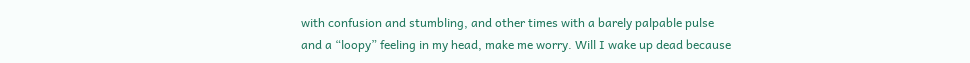with confusion and stumbling, and other times with a barely palpable pulse and a “loopy” feeling in my head, make me worry. Will I wake up dead because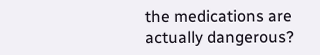the medications are actually dangerous?